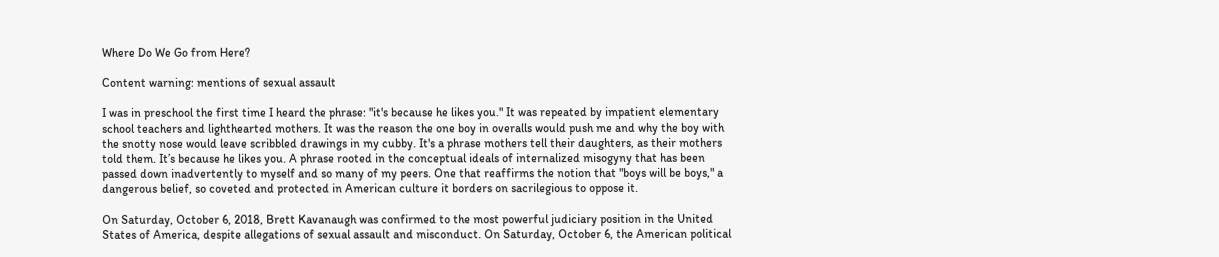Where Do We Go from Here?

Content warning: mentions of sexual assault

I was in preschool the first time I heard the phrase: "it's because he likes you." It was repeated by impatient elementary school teachers and lighthearted mothers. It was the reason the one boy in overalls would push me and why the boy with the snotty nose would leave scribbled drawings in my cubby. It's a phrase mothers tell their daughters, as their mothers told them. It’s because he likes you. A phrase rooted in the conceptual ideals of internalized misogyny that has been passed down inadvertently to myself and so many of my peers. One that reaffirms the notion that "boys will be boys," a dangerous belief, so coveted and protected in American culture it borders on sacrilegious to oppose it.

On Saturday, October 6, 2018, Brett Kavanaugh was confirmed to the most powerful judiciary position in the United States of America, despite allegations of sexual assault and misconduct. On Saturday, October 6, the American political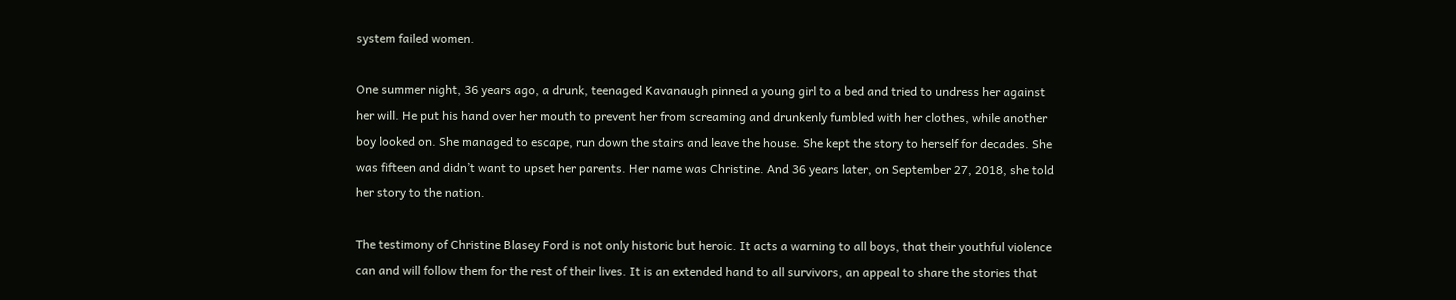system failed women.

One summer night, 36 years ago, a drunk, teenaged Kavanaugh pinned a young girl to a bed and tried to undress her against her will. He put his hand over her mouth to prevent her from screaming and drunkenly fumbled with her clothes, while another boy looked on. She managed to escape, run down the stairs and leave the house. She kept the story to herself for decades. She was fifteen and didn’t want to upset her parents. Her name was Christine. And 36 years later, on September 27, 2018, she told her story to the nation.

The testimony of Christine Blasey Ford is not only historic but heroic. It acts a warning to all boys, that their youthful violence can and will follow them for the rest of their lives. It is an extended hand to all survivors, an appeal to share the stories that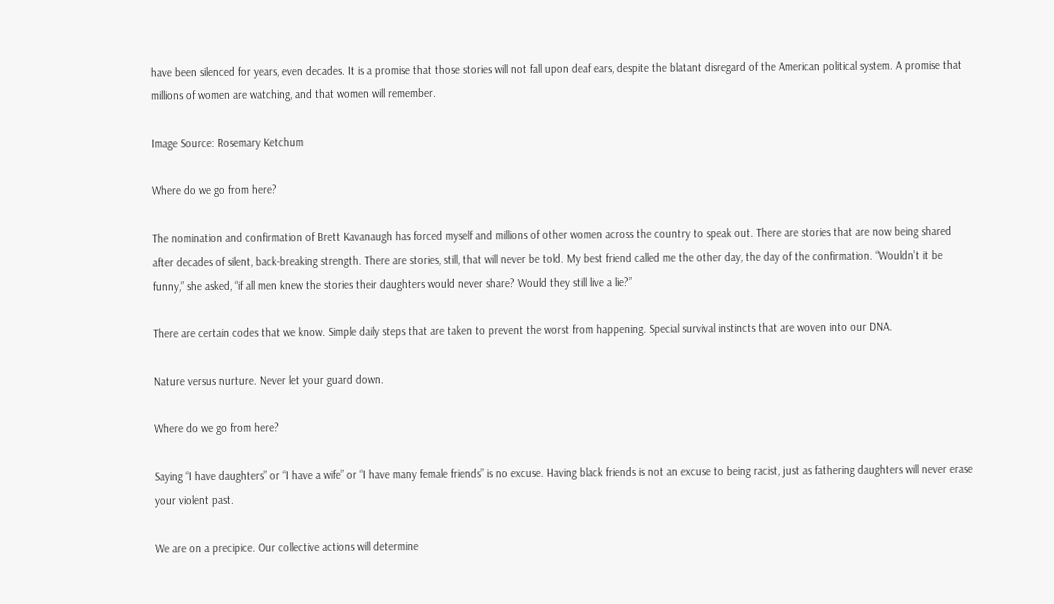have been silenced for years, even decades. It is a promise that those stories will not fall upon deaf ears, despite the blatant disregard of the American political system. A promise that millions of women are watching, and that women will remember.

Image Source: Rosemary Ketchum

Where do we go from here?

The nomination and confirmation of Brett Kavanaugh has forced myself and millions of other women across the country to speak out. There are stories that are now being shared after decades of silent, back-breaking strength. There are stories, still, that will never be told. My best friend called me the other day, the day of the confirmation. “Wouldn’t it be funny,” she asked, “if all men knew the stories their daughters would never share? Would they still live a lie?”

There are certain codes that we know. Simple daily steps that are taken to prevent the worst from happening. Special survival instincts that are woven into our DNA.

Nature versus nurture. Never let your guard down.

Where do we go from here?

Saying “I have daughters” or “I have a wife” or “I have many female friends” is no excuse. Having black friends is not an excuse to being racist, just as fathering daughters will never erase your violent past.

We are on a precipice. Our collective actions will determine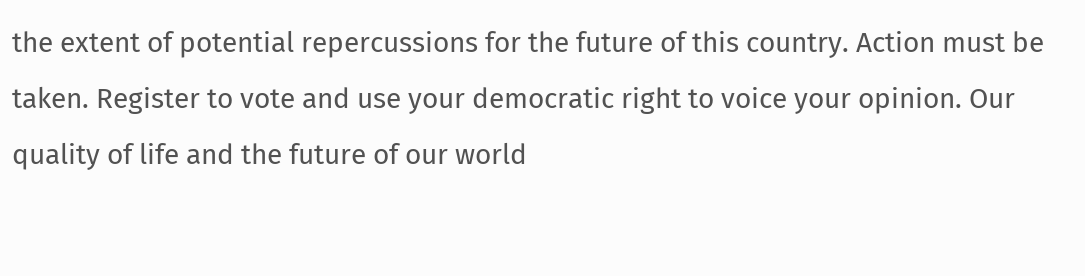the extent of potential repercussions for the future of this country. Action must be taken. Register to vote and use your democratic right to voice your opinion. Our quality of life and the future of our world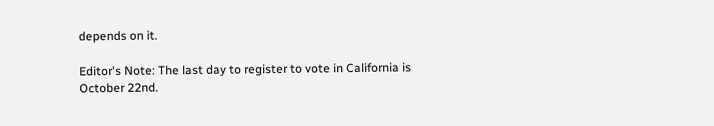depends on it.

Editor's Note: The last day to register to vote in California is October 22nd.